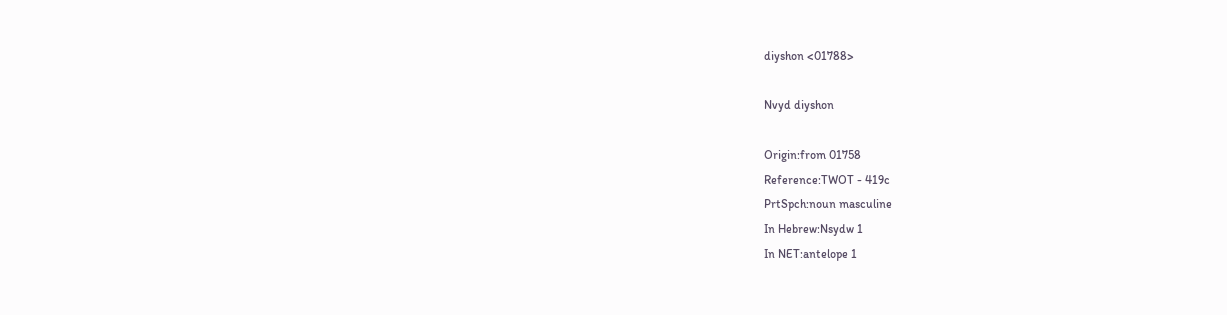diyshon <01788>

Nvyd diyshon

Origin:from 01758
Reference:TWOT - 419c
PrtSpch:noun masculine
In Hebrew:Nsydw 1
In NET:antelope 1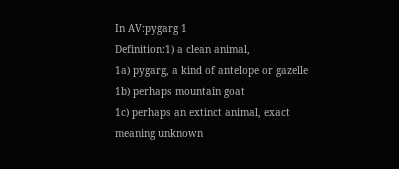In AV:pygarg 1
Definition:1) a clean animal,
1a) pygarg, a kind of antelope or gazelle
1b) perhaps mountain goat
1c) perhaps an extinct animal, exact meaning unknown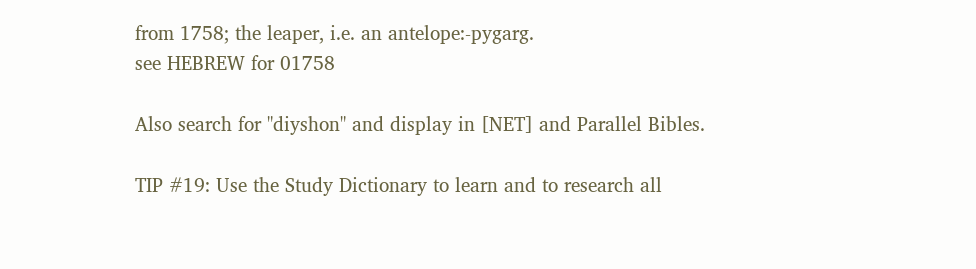from 1758; the leaper, i.e. an antelope:-pygarg.
see HEBREW for 01758

Also search for "diyshon" and display in [NET] and Parallel Bibles.

TIP #19: Use the Study Dictionary to learn and to research all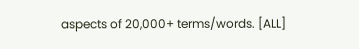aspects of 20,000+ terms/words. [ALL]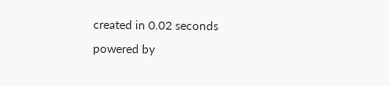created in 0.02 seconds
powered by